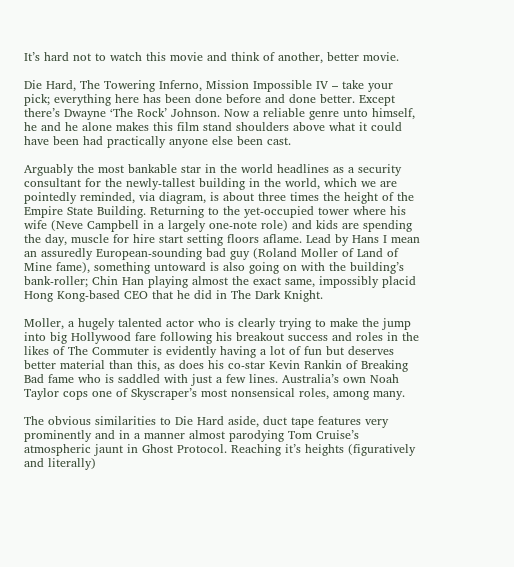It’s hard not to watch this movie and think of another, better movie.

Die Hard, The Towering Inferno, Mission Impossible IV – take your pick; everything here has been done before and done better. Except there’s Dwayne ‘The Rock’ Johnson. Now a reliable genre unto himself, he and he alone makes this film stand shoulders above what it could have been had practically anyone else been cast.

Arguably the most bankable star in the world headlines as a security consultant for the newly-tallest building in the world, which we are pointedly reminded, via diagram, is about three times the height of the Empire State Building. Returning to the yet-occupied tower where his wife (Neve Campbell in a largely one-note role) and kids are spending the day, muscle for hire start setting floors aflame. Lead by Hans I mean an assuredly European-sounding bad guy (Roland Moller of Land of Mine fame), something untoward is also going on with the building’s bank-roller; Chin Han playing almost the exact same, impossibly placid Hong Kong-based CEO that he did in The Dark Knight.

Moller, a hugely talented actor who is clearly trying to make the jump into big Hollywood fare following his breakout success and roles in the likes of The Commuter is evidently having a lot of fun but deserves better material than this, as does his co-star Kevin Rankin of Breaking Bad fame who is saddled with just a few lines. Australia’s own Noah Taylor cops one of Skyscraper’s most nonsensical roles, among many.

The obvious similarities to Die Hard aside, duct tape features very prominently and in a manner almost parodying Tom Cruise’s atmospheric jaunt in Ghost Protocol. Reaching it’s heights (figuratively and literally)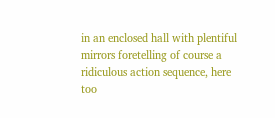in an enclosed hall with plentiful mirrors foretelling of course a ridiculous action sequence, here too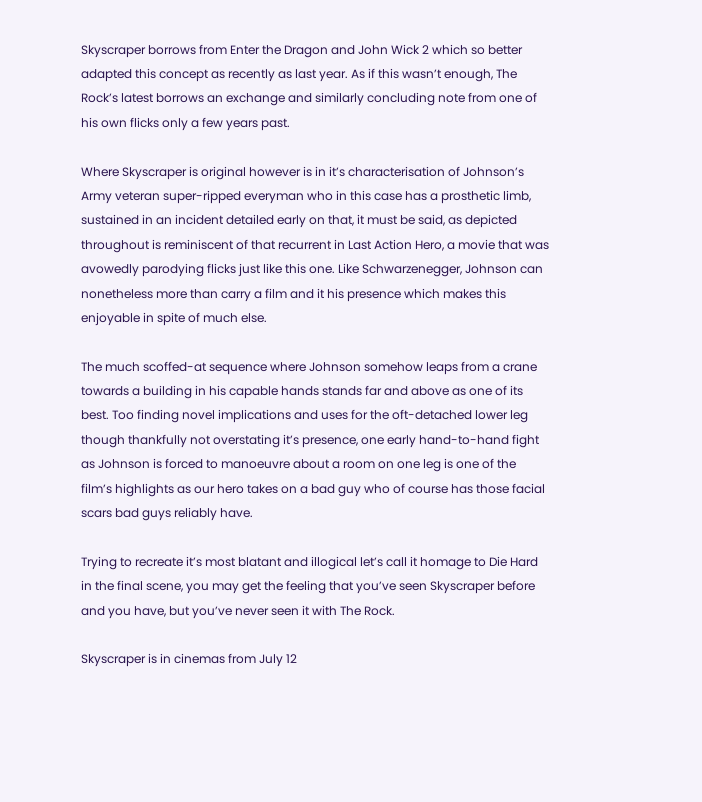Skyscraper borrows from Enter the Dragon and John Wick 2 which so better adapted this concept as recently as last year. As if this wasn’t enough, The Rock’s latest borrows an exchange and similarly concluding note from one of his own flicks only a few years past.

Where Skyscraper is original however is in it’s characterisation of Johnson’s Army veteran super-ripped everyman who in this case has a prosthetic limb, sustained in an incident detailed early on that, it must be said, as depicted throughout is reminiscent of that recurrent in Last Action Hero, a movie that was avowedly parodying flicks just like this one. Like Schwarzenegger, Johnson can nonetheless more than carry a film and it his presence which makes this enjoyable in spite of much else.

The much scoffed-at sequence where Johnson somehow leaps from a crane towards a building in his capable hands stands far and above as one of its best. Too finding novel implications and uses for the oft-detached lower leg though thankfully not overstating it’s presence, one early hand-to-hand fight as Johnson is forced to manoeuvre about a room on one leg is one of the film’s highlights as our hero takes on a bad guy who of course has those facial scars bad guys reliably have.

Trying to recreate it’s most blatant and illogical let’s call it homage to Die Hard in the final scene, you may get the feeling that you’ve seen Skyscraper before and you have, but you’ve never seen it with The Rock.

Skyscraper is in cinemas from July 12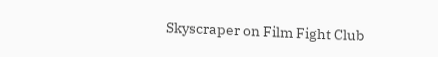Skyscraper on Film Fight Club